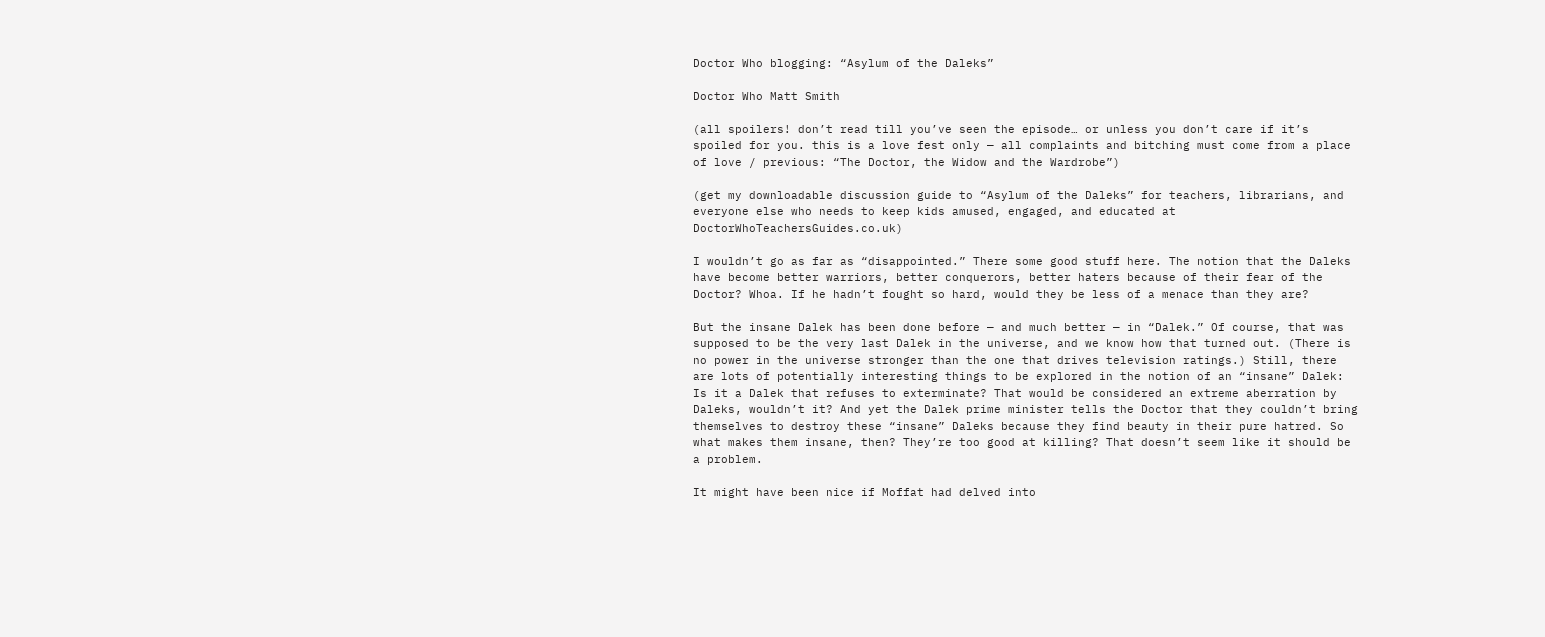Doctor Who blogging: “Asylum of the Daleks”

Doctor Who Matt Smith

(all spoilers! don’t read till you’ve seen the episode… or unless you don’t care if it’s spoiled for you. this is a love fest only — all complaints and bitching must come from a place of love / previous: “The Doctor, the Widow and the Wardrobe”)

(get my downloadable discussion guide to “Asylum of the Daleks” for teachers, librarians, and everyone else who needs to keep kids amused, engaged, and educated at DoctorWhoTeachersGuides.co.uk)

I wouldn’t go as far as “disappointed.” There some good stuff here. The notion that the Daleks have become better warriors, better conquerors, better haters because of their fear of the Doctor? Whoa. If he hadn’t fought so hard, would they be less of a menace than they are?

But the insane Dalek has been done before — and much better — in “Dalek.” Of course, that was supposed to be the very last Dalek in the universe, and we know how that turned out. (There is no power in the universe stronger than the one that drives television ratings.) Still, there are lots of potentially interesting things to be explored in the notion of an “insane” Dalek: Is it a Dalek that refuses to exterminate? That would be considered an extreme aberration by Daleks, wouldn’t it? And yet the Dalek prime minister tells the Doctor that they couldn’t bring themselves to destroy these “insane” Daleks because they find beauty in their pure hatred. So what makes them insane, then? They’re too good at killing? That doesn’t seem like it should be a problem.

It might have been nice if Moffat had delved into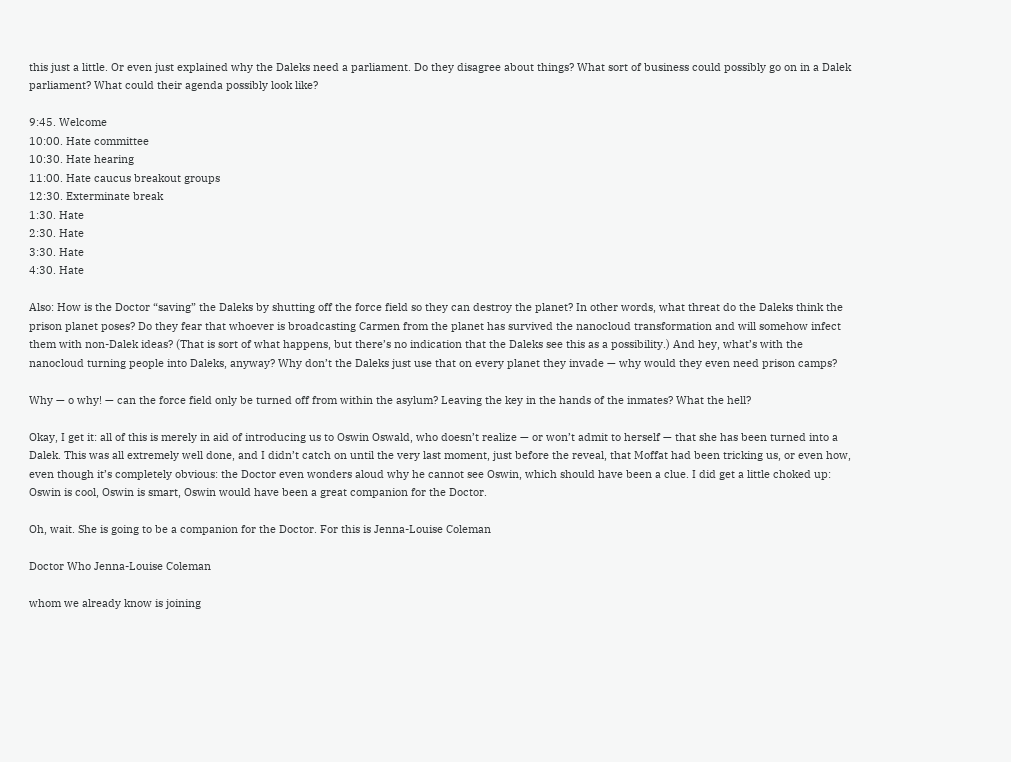this just a little. Or even just explained why the Daleks need a parliament. Do they disagree about things? What sort of business could possibly go on in a Dalek parliament? What could their agenda possibly look like?

9:45. Welcome
10:00. Hate committee
10:30. Hate hearing
11:00. Hate caucus breakout groups
12:30. Exterminate break
1:30. Hate
2:30. Hate
3:30. Hate
4:30. Hate

Also: How is the Doctor “saving” the Daleks by shutting off the force field so they can destroy the planet? In other words, what threat do the Daleks think the prison planet poses? Do they fear that whoever is broadcasting Carmen from the planet has survived the nanocloud transformation and will somehow infect them with non-Dalek ideas? (That is sort of what happens, but there’s no indication that the Daleks see this as a possibility.) And hey, what’s with the nanocloud turning people into Daleks, anyway? Why don’t the Daleks just use that on every planet they invade — why would they even need prison camps?

Why — o why! — can the force field only be turned off from within the asylum? Leaving the key in the hands of the inmates? What the hell?

Okay, I get it: all of this is merely in aid of introducing us to Oswin Oswald, who doesn’t realize — or won’t admit to herself — that she has been turned into a Dalek. This was all extremely well done, and I didn’t catch on until the very last moment, just before the reveal, that Moffat had been tricking us, or even how, even though it’s completely obvious: the Doctor even wonders aloud why he cannot see Oswin, which should have been a clue. I did get a little choked up: Oswin is cool, Oswin is smart, Oswin would have been a great companion for the Doctor.

Oh, wait. She is going to be a companion for the Doctor. For this is Jenna-Louise Coleman

Doctor Who Jenna-Louise Coleman

whom we already know is joining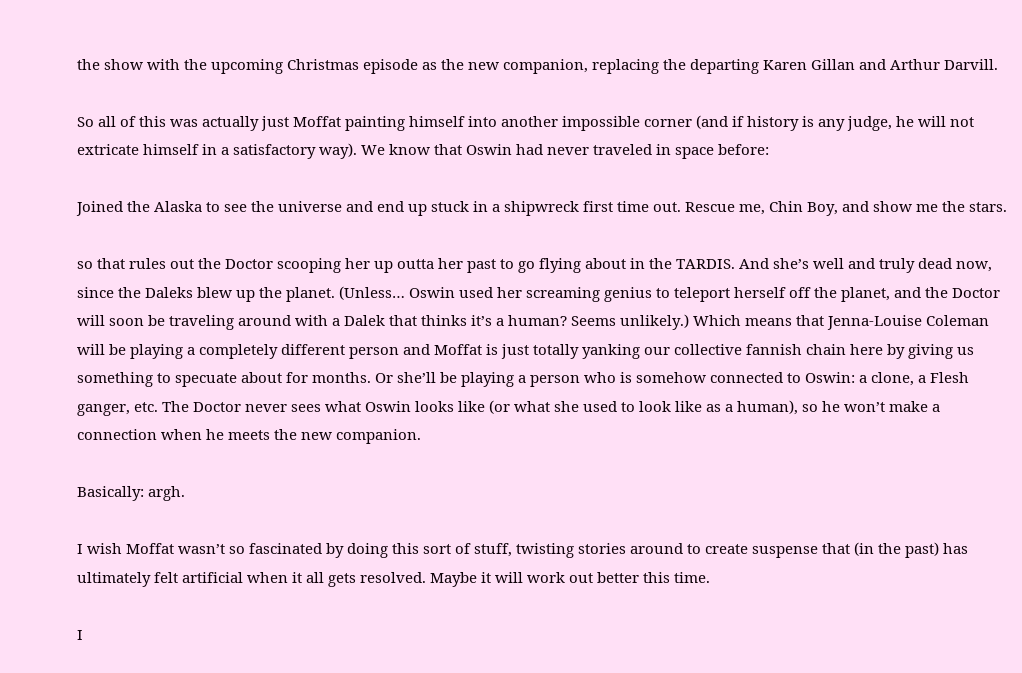the show with the upcoming Christmas episode as the new companion, replacing the departing Karen Gillan and Arthur Darvill.

So all of this was actually just Moffat painting himself into another impossible corner (and if history is any judge, he will not extricate himself in a satisfactory way). We know that Oswin had never traveled in space before:

Joined the Alaska to see the universe and end up stuck in a shipwreck first time out. Rescue me, Chin Boy, and show me the stars.

so that rules out the Doctor scooping her up outta her past to go flying about in the TARDIS. And she’s well and truly dead now, since the Daleks blew up the planet. (Unless… Oswin used her screaming genius to teleport herself off the planet, and the Doctor will soon be traveling around with a Dalek that thinks it’s a human? Seems unlikely.) Which means that Jenna-Louise Coleman will be playing a completely different person and Moffat is just totally yanking our collective fannish chain here by giving us something to specuate about for months. Or she’ll be playing a person who is somehow connected to Oswin: a clone, a Flesh ganger, etc. The Doctor never sees what Oswin looks like (or what she used to look like as a human), so he won’t make a connection when he meets the new companion.

Basically: argh.

I wish Moffat wasn’t so fascinated by doing this sort of stuff, twisting stories around to create suspense that (in the past) has ultimately felt artificial when it all gets resolved. Maybe it will work out better this time.

I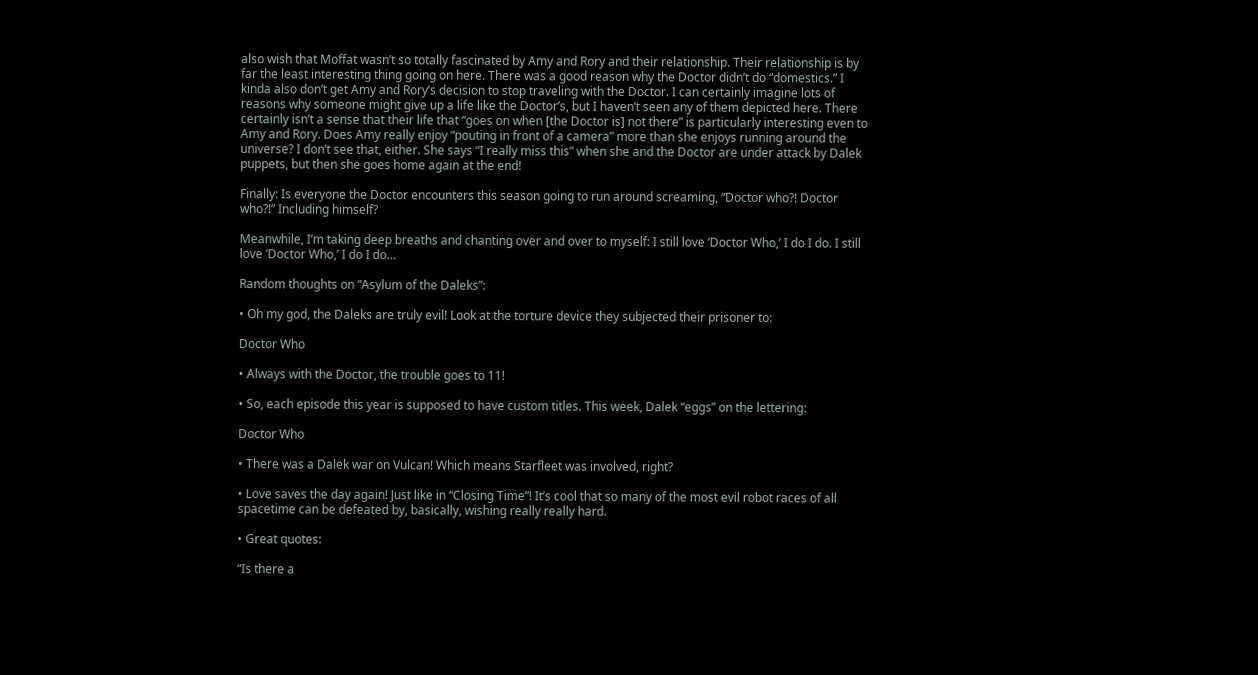also wish that Moffat wasn’t so totally fascinated by Amy and Rory and their relationship. Their relationship is by far the least interesting thing going on here. There was a good reason why the Doctor didn’t do “domestics.” I kinda also don’t get Amy and Rory’s decision to stop traveling with the Doctor. I can certainly imagine lots of reasons why someone might give up a life like the Doctor’s, but I haven’t seen any of them depicted here. There certainly isn’t a sense that their life that “goes on when [the Doctor is] not there” is particularly interesting even to Amy and Rory. Does Amy really enjoy “pouting in front of a camera” more than she enjoys running around the universe? I don’t see that, either. She says “I really miss this” when she and the Doctor are under attack by Dalek puppets, but then she goes home again at the end!

Finally: Is everyone the Doctor encounters this season going to run around screaming, “Doctor who?! Doctor who?!” Including himself?

Meanwhile, I’m taking deep breaths and chanting over and over to myself: I still love ‘Doctor Who,’ I do I do. I still love ‘Doctor Who,’ I do I do…

Random thoughts on “Asylum of the Daleks”:

• Oh my god, the Daleks are truly evil! Look at the torture device they subjected their prisoner to:

Doctor Who

• Always with the Doctor, the trouble goes to 11!

• So, each episode this year is supposed to have custom titles. This week, Dalek “eggs” on the lettering:

Doctor Who

• There was a Dalek war on Vulcan! Which means Starfleet was involved, right?

• Love saves the day again! Just like in “Closing Time”! It’s cool that so many of the most evil robot races of all spacetime can be defeated by, basically, wishing really really hard.

• Great quotes:

“Is there a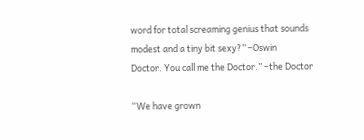word for total screaming genius that sounds modest and a tiny bit sexy?” –Oswin
Doctor. You call me the Doctor.” –the Doctor

“We have grown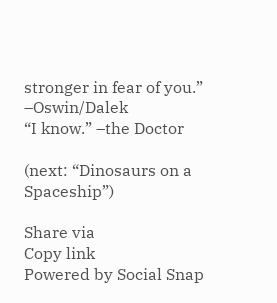stronger in fear of you.” –Oswin/Dalek
“I know.” –the Doctor

(next: “Dinosaurs on a Spaceship”)

Share via
Copy link
Powered by Social Snap